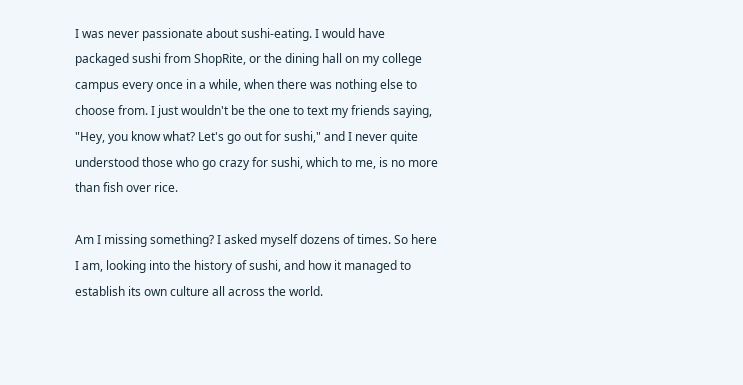I was never passionate about sushi-eating. I would have packaged sushi from ShopRite, or the dining hall on my college campus every once in a while, when there was nothing else to choose from. I just wouldn't be the one to text my friends saying, "Hey, you know what? Let's go out for sushi," and I never quite understood those who go crazy for sushi, which to me, is no more than fish over rice.

Am I missing something? I asked myself dozens of times. So here I am, looking into the history of sushi, and how it managed to establish its own culture all across the world.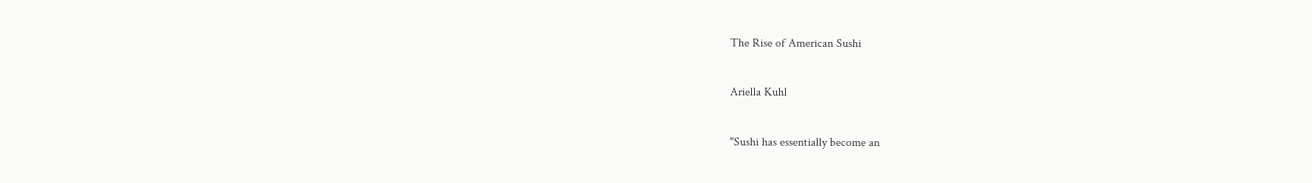The Rise of American Sushi

Ariella Kuhl

"Sushi has essentially become an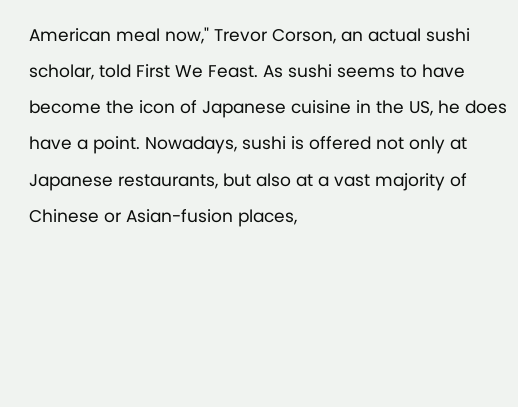American meal now," Trevor Corson, an actual sushi scholar, told First We Feast. As sushi seems to have become the icon of Japanese cuisine in the US, he does have a point. Nowadays, sushi is offered not only at Japanese restaurants, but also at a vast majority of Chinese or Asian-fusion places,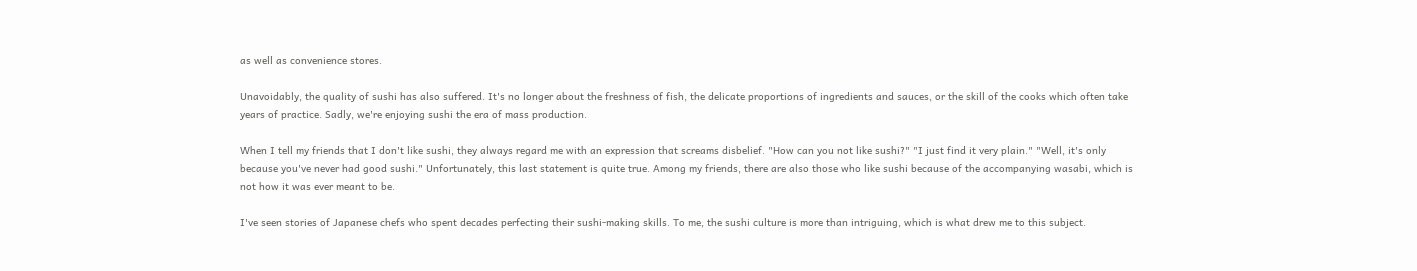as well as convenience stores.

Unavoidably, the quality of sushi has also suffered. It's no longer about the freshness of fish, the delicate proportions of ingredients and sauces, or the skill of the cooks which often take years of practice. Sadly, we're enjoying sushi the era of mass production.

When I tell my friends that I don't like sushi, they always regard me with an expression that screams disbelief. "How can you not like sushi?" "I just find it very plain." "Well, it's only because you've never had good sushi." Unfortunately, this last statement is quite true. Among my friends, there are also those who like sushi because of the accompanying wasabi, which is not how it was ever meant to be.

I've seen stories of Japanese chefs who spent decades perfecting their sushi-making skills. To me, the sushi culture is more than intriguing, which is what drew me to this subject.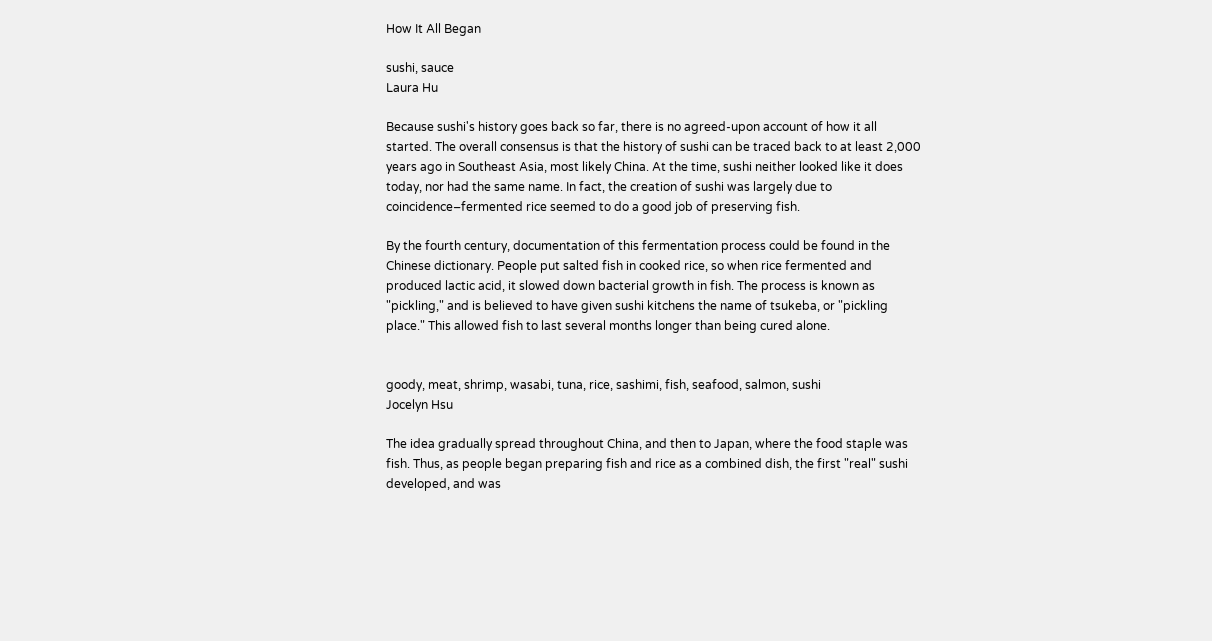How It All Began

sushi, sauce
Laura Hu

Because sushi's history goes back so far, there is no agreed-upon account of how it all started. The overall consensus is that the history of sushi can be traced back to at least 2,000 years ago in Southeast Asia, most likely China. At the time, sushi neither looked like it does today, nor had the same name. In fact, the creation of sushi was largely due to coincidence–fermented rice seemed to do a good job of preserving fish.

By the fourth century, documentation of this fermentation process could be found in the Chinese dictionary. People put salted fish in cooked rice, so when rice fermented and produced lactic acid, it slowed down bacterial growth in fish. The process is known as "pickling," and is believed to have given sushi kitchens the name of tsukeba, or "pickling place." This allowed fish to last several months longer than being cured alone.


goody, meat, shrimp, wasabi, tuna, rice, sashimi, fish, seafood, salmon, sushi
Jocelyn Hsu

The idea gradually spread throughout China, and then to Japan, where the food staple was fish. Thus, as people began preparing fish and rice as a combined dish, the first "real" sushi developed, and was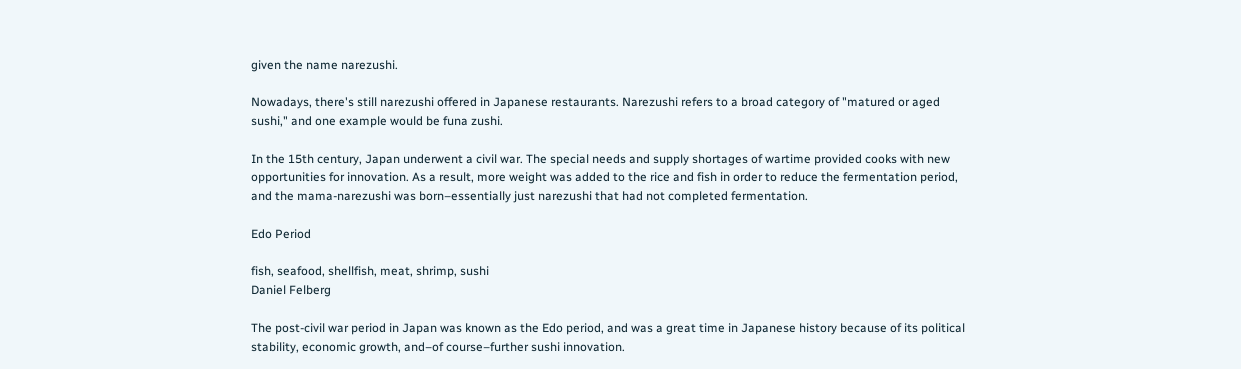given the name narezushi.

Nowadays, there's still narezushi offered in Japanese restaurants. Narezushi refers to a broad category of "matured or aged sushi," and one example would be funa zushi.

In the 15th century, Japan underwent a civil war. The special needs and supply shortages of wartime provided cooks with new opportunities for innovation. As a result, more weight was added to the rice and fish in order to reduce the fermentation period, and the mama-narezushi was born–essentially just narezushi that had not completed fermentation.

Edo Period

fish, seafood, shellfish, meat, shrimp, sushi
Daniel Felberg

The post-civil war period in Japan was known as the Edo period, and was a great time in Japanese history because of its political stability, economic growth, and–of course–further sushi innovation.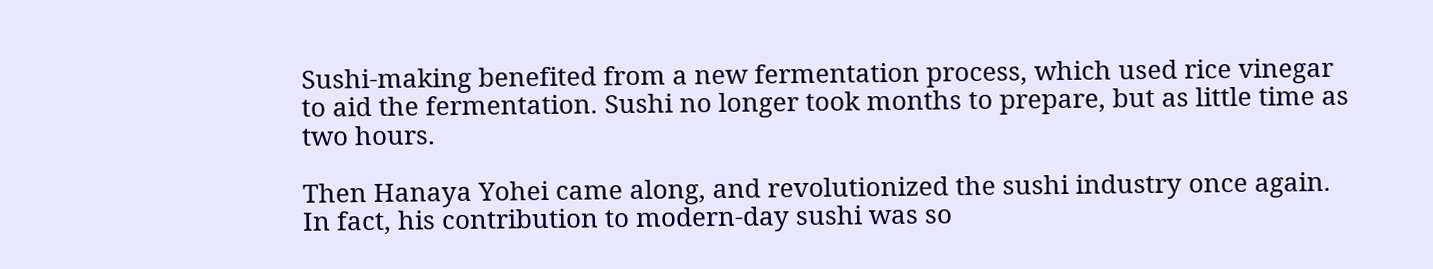Sushi-making benefited from a new fermentation process, which used rice vinegar to aid the fermentation. Sushi no longer took months to prepare, but as little time as two hours.

Then Hanaya Yohei came along, and revolutionized the sushi industry once again. In fact, his contribution to modern-day sushi was so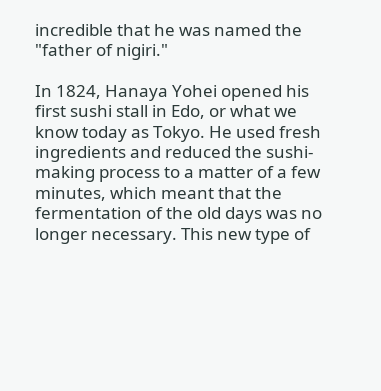incredible that he was named the "father of nigiri."

In 1824, Hanaya Yohei opened his first sushi stall in Edo, or what we know today as Tokyo. He used fresh ingredients and reduced the sushi-making process to a matter of a few minutes, which meant that the fermentation of the old days was no longer necessary. This new type of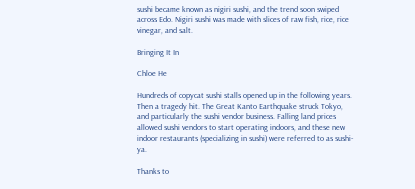sushi became known as nigiri sushi, and the trend soon swiped across Edo. Nigiri sushi was made with slices of raw fish, rice, rice vinegar, and salt.

Bringing It In

Chloe He

Hundreds of copycat sushi stalls opened up in the following years. Then a tragedy hit. The Great Kanto Earthquake struck Tokyo, and particularly the sushi vendor business. Falling land prices allowed sushi vendors to start operating indoors, and these new indoor restaurants (specializing in sushi) were referred to as sushi-ya.

Thanks to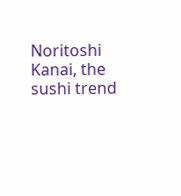Noritoshi Kanai, the sushi trend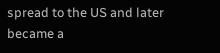spread to the US and later became a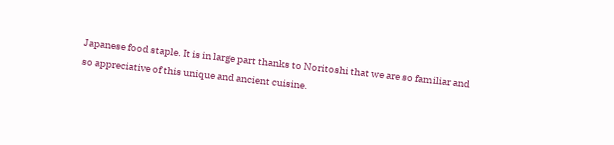Japanese food staple. It is in large part thanks to Noritoshi that we are so familiar and so appreciative of this unique and ancient cuisine.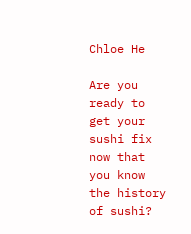Chloe He

Are you ready to get your sushi fix now that you know the history of sushi?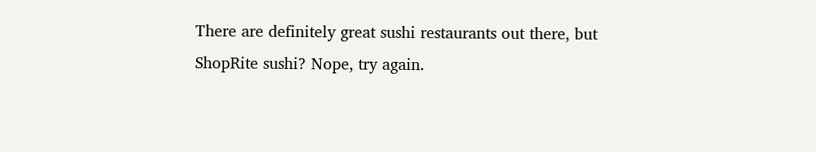There are definitely great sushi restaurants out there, but ShopRite sushi? Nope, try again.